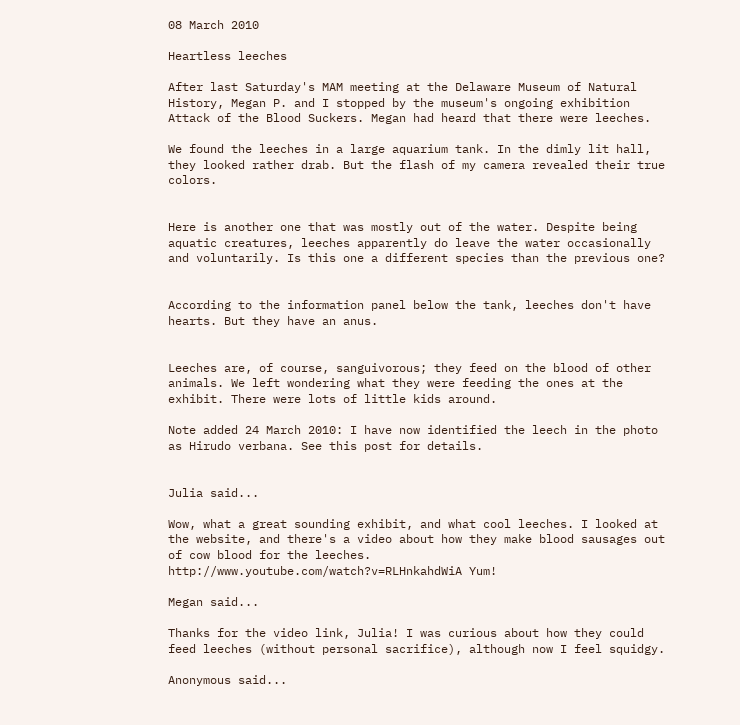08 March 2010

Heartless leeches

After last Saturday's MAM meeting at the Delaware Museum of Natural History, Megan P. and I stopped by the museum's ongoing exhibition Attack of the Blood Suckers. Megan had heard that there were leeches.

We found the leeches in a large aquarium tank. In the dimly lit hall, they looked rather drab. But the flash of my camera revealed their true colors.


Here is another one that was mostly out of the water. Despite being aquatic creatures, leeches apparently do leave the water occasionally and voluntarily. Is this one a different species than the previous one?


According to the information panel below the tank, leeches don't have hearts. But they have an anus.


Leeches are, of course, sanguivorous; they feed on the blood of other animals. We left wondering what they were feeding the ones at the exhibit. There were lots of little kids around.

Note added 24 March 2010: I have now identified the leech in the photo as Hirudo verbana. See this post for details.


Julia said...

Wow, what a great sounding exhibit, and what cool leeches. I looked at the website, and there's a video about how they make blood sausages out of cow blood for the leeches. http://www.youtube.com/watch?v=RLHnkahdWiA Yum!

Megan said...

Thanks for the video link, Julia! I was curious about how they could feed leeches (without personal sacrifice), although now I feel squidgy.

Anonymous said...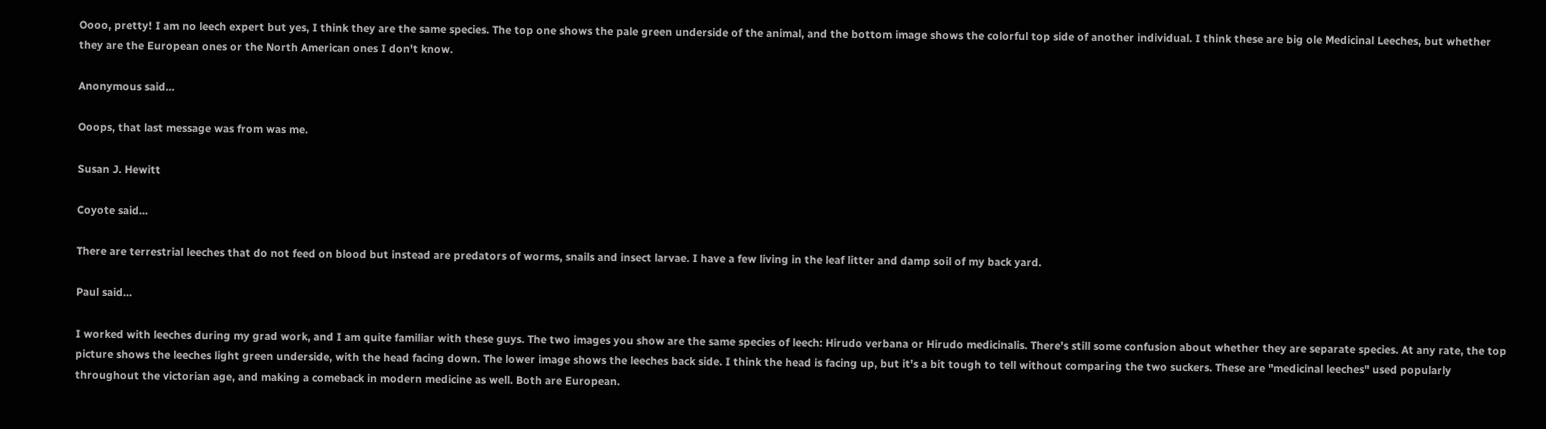Oooo, pretty! I am no leech expert but yes, I think they are the same species. The top one shows the pale green underside of the animal, and the bottom image shows the colorful top side of another individual. I think these are big ole Medicinal Leeches, but whether they are the European ones or the North American ones I don't know.

Anonymous said...

Ooops, that last message was from was me.

Susan J. Hewitt

Coyote said...

There are terrestrial leeches that do not feed on blood but instead are predators of worms, snails and insect larvae. I have a few living in the leaf litter and damp soil of my back yard.

Paul said...

I worked with leeches during my grad work, and I am quite familiar with these guys. The two images you show are the same species of leech: Hirudo verbana or Hirudo medicinalis. There's still some confusion about whether they are separate species. At any rate, the top picture shows the leeches light green underside, with the head facing down. The lower image shows the leeches back side. I think the head is facing up, but it's a bit tough to tell without comparing the two suckers. These are "medicinal leeches" used popularly throughout the victorian age, and making a comeback in modern medicine as well. Both are European.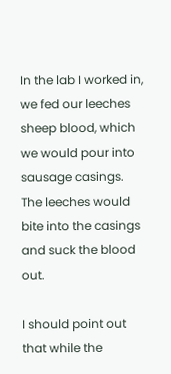In the lab I worked in, we fed our leeches sheep blood, which we would pour into sausage casings. The leeches would bite into the casings and suck the blood out.

I should point out that while the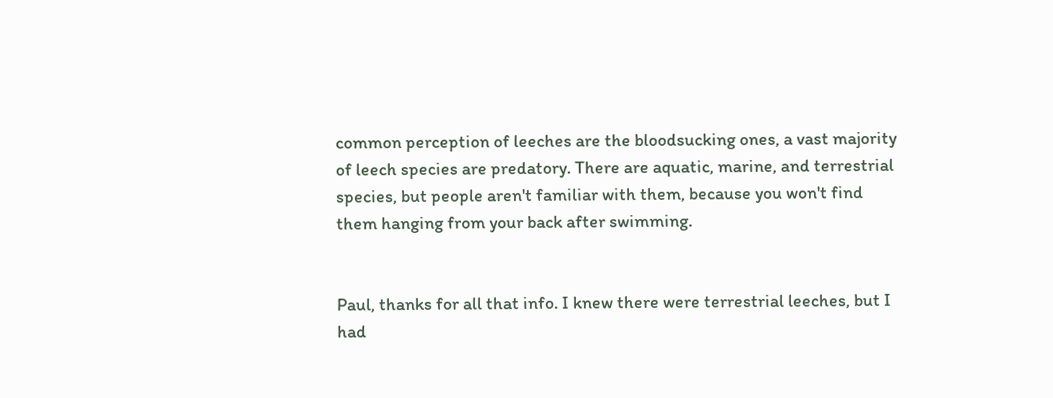common perception of leeches are the bloodsucking ones, a vast majority of leech species are predatory. There are aquatic, marine, and terrestrial species, but people aren't familiar with them, because you won't find them hanging from your back after swimming.


Paul, thanks for all that info. I knew there were terrestrial leeches, but I had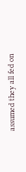assumed they all fed on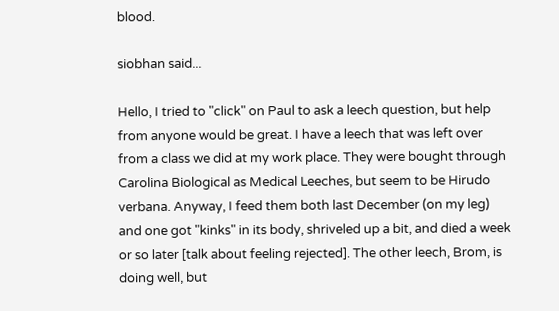blood.

siobhan said...

Hello, I tried to "click" on Paul to ask a leech question, but help from anyone would be great. I have a leech that was left over from a class we did at my work place. They were bought through Carolina Biological as Medical Leeches, but seem to be Hirudo verbana. Anyway, I feed them both last December (on my leg) and one got "kinks" in its body, shriveled up a bit, and died a week or so later [talk about feeling rejected]. The other leech, Brom, is doing well, but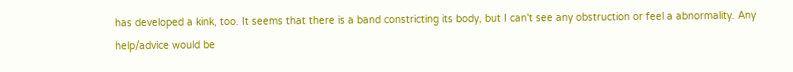has developed a kink, too. It seems that there is a band constricting its body, but I can't see any obstruction or feel a abnormality. Any help/advice would be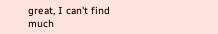great, I can't find much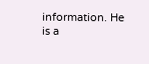information. He is a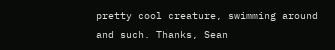pretty cool creature, swimming around and such. Thanks, Sean